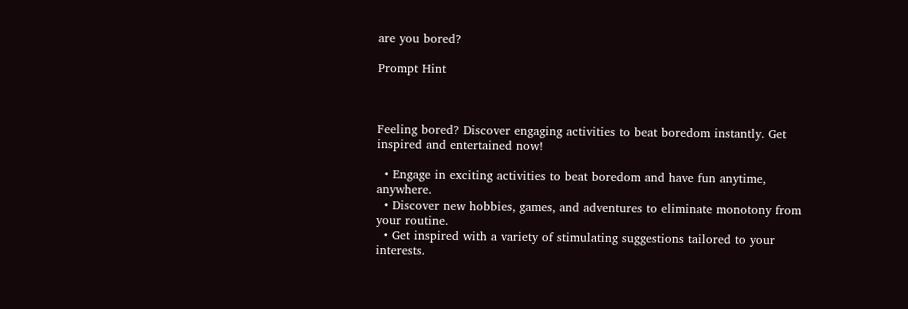are you bored?

Prompt Hint



Feeling bored? Discover engaging activities to beat boredom instantly. Get inspired and entertained now!

  • Engage in exciting activities to beat boredom and have fun anytime, anywhere.
  • Discover new hobbies, games, and adventures to eliminate monotony from your routine.
  • Get inspired with a variety of stimulating suggestions tailored to your interests.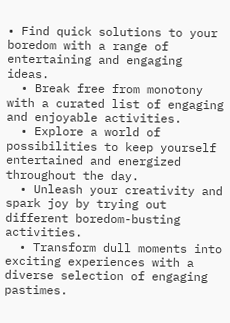• Find quick solutions to your boredom with a range of entertaining and engaging ideas.
  • Break free from monotony with a curated list of engaging and enjoyable activities.
  • Explore a world of possibilities to keep yourself entertained and energized throughout the day.
  • Unleash your creativity and spark joy by trying out different boredom-busting activities.
  • Transform dull moments into exciting experiences with a diverse selection of engaging pastimes.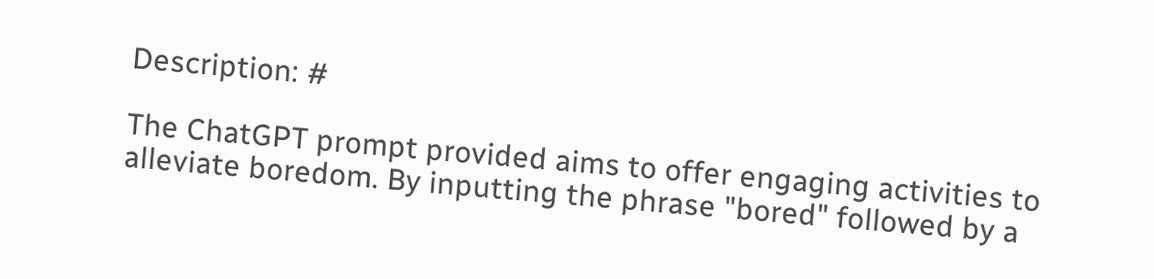Description: #

The ChatGPT prompt provided aims to offer engaging activities to alleviate boredom. By inputting the phrase "bored" followed by a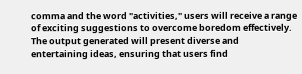comma and the word "activities," users will receive a range of exciting suggestions to overcome boredom effectively. The output generated will present diverse and entertaining ideas, ensuring that users find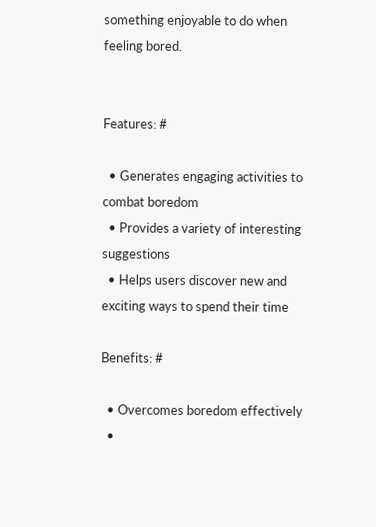something enjoyable to do when feeling bored.


Features: #

  • Generates engaging activities to combat boredom
  • Provides a variety of interesting suggestions
  • Helps users discover new and exciting ways to spend their time

Benefits: #

  • Overcomes boredom effectively
  •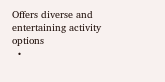Offers diverse and entertaining activity options
  •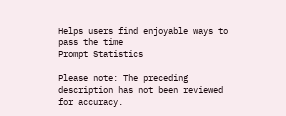Helps users find enjoyable ways to pass the time
Prompt Statistics

Please note: The preceding description has not been reviewed for accuracy.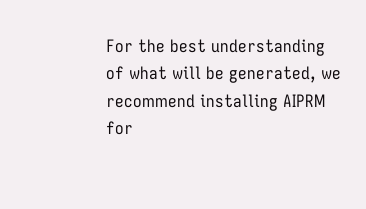For the best understanding of what will be generated, we recommend installing AIPRM for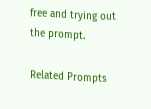free and trying out the prompt.

Related Prompts